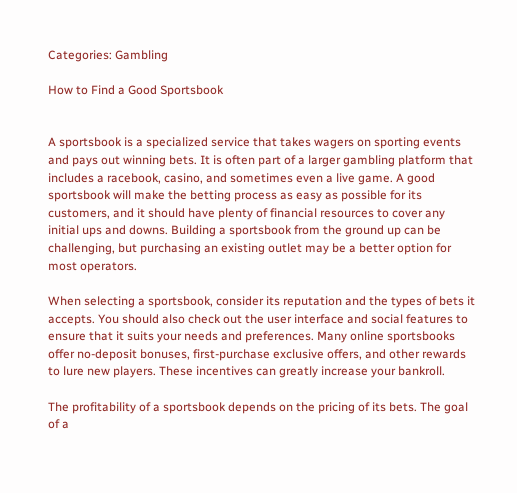Categories: Gambling

How to Find a Good Sportsbook


A sportsbook is a specialized service that takes wagers on sporting events and pays out winning bets. It is often part of a larger gambling platform that includes a racebook, casino, and sometimes even a live game. A good sportsbook will make the betting process as easy as possible for its customers, and it should have plenty of financial resources to cover any initial ups and downs. Building a sportsbook from the ground up can be challenging, but purchasing an existing outlet may be a better option for most operators.

When selecting a sportsbook, consider its reputation and the types of bets it accepts. You should also check out the user interface and social features to ensure that it suits your needs and preferences. Many online sportsbooks offer no-deposit bonuses, first-purchase exclusive offers, and other rewards to lure new players. These incentives can greatly increase your bankroll.

The profitability of a sportsbook depends on the pricing of its bets. The goal of a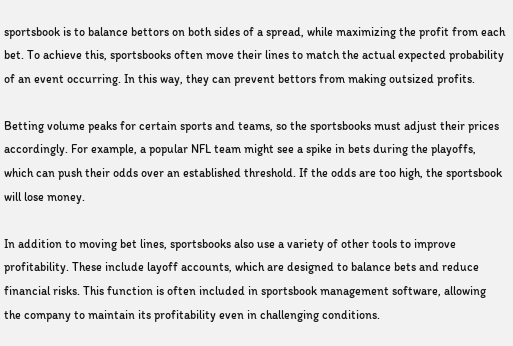sportsbook is to balance bettors on both sides of a spread, while maximizing the profit from each bet. To achieve this, sportsbooks often move their lines to match the actual expected probability of an event occurring. In this way, they can prevent bettors from making outsized profits.

Betting volume peaks for certain sports and teams, so the sportsbooks must adjust their prices accordingly. For example, a popular NFL team might see a spike in bets during the playoffs, which can push their odds over an established threshold. If the odds are too high, the sportsbook will lose money.

In addition to moving bet lines, sportsbooks also use a variety of other tools to improve profitability. These include layoff accounts, which are designed to balance bets and reduce financial risks. This function is often included in sportsbook management software, allowing the company to maintain its profitability even in challenging conditions.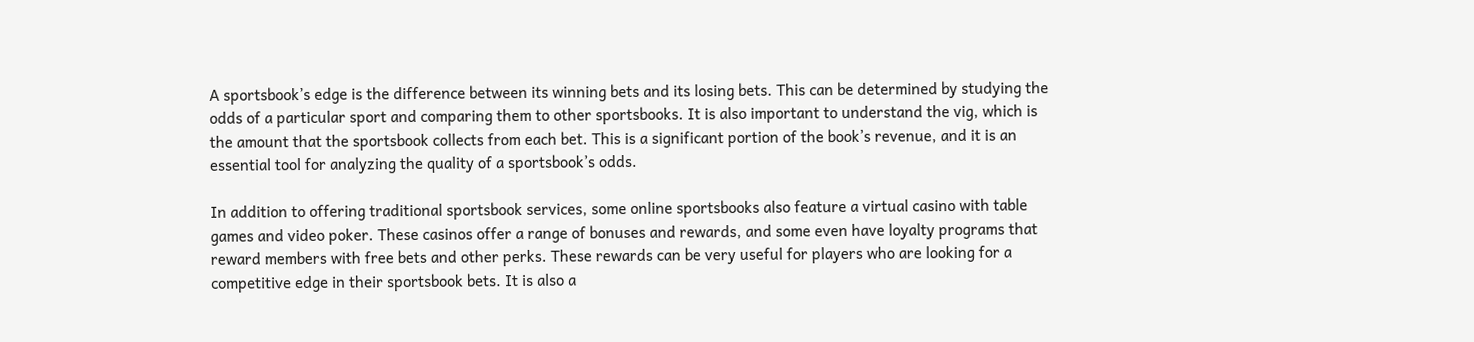A sportsbook’s edge is the difference between its winning bets and its losing bets. This can be determined by studying the odds of a particular sport and comparing them to other sportsbooks. It is also important to understand the vig, which is the amount that the sportsbook collects from each bet. This is a significant portion of the book’s revenue, and it is an essential tool for analyzing the quality of a sportsbook’s odds.

In addition to offering traditional sportsbook services, some online sportsbooks also feature a virtual casino with table games and video poker. These casinos offer a range of bonuses and rewards, and some even have loyalty programs that reward members with free bets and other perks. These rewards can be very useful for players who are looking for a competitive edge in their sportsbook bets. It is also a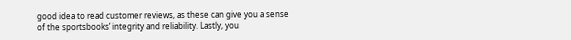good idea to read customer reviews, as these can give you a sense of the sportsbooks’ integrity and reliability. Lastly, you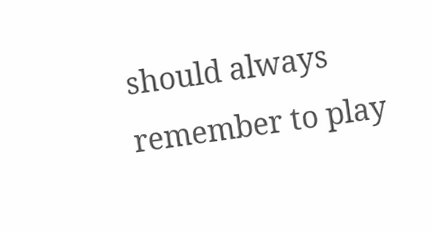should always remember to play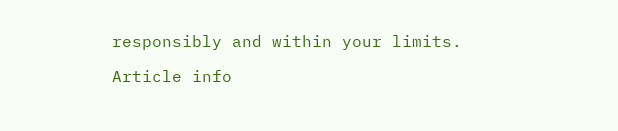responsibly and within your limits.

Article info